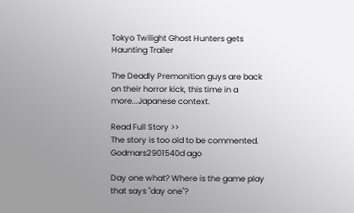Tokyo Twilight Ghost Hunters gets Haunting Trailer

The Deadly Premonition guys are back on their horror kick, this time in a more...Japanese context.

Read Full Story >>
The story is too old to be commented.
Godmars2901540d ago

Day one what? Where is the game play that says "day one"?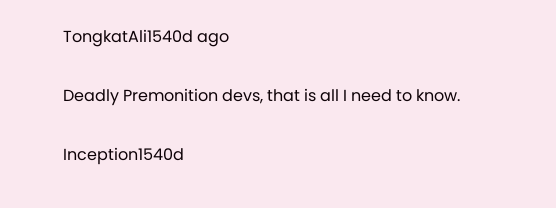TongkatAli1540d ago

Deadly Premonition devs, that is all I need to know.

Inception1540d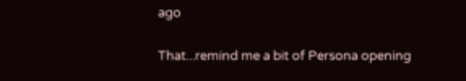ago

That...remind me a bit of Persona opening